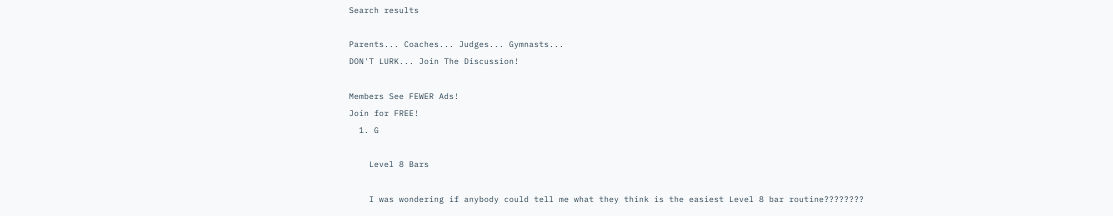Search results

Parents... Coaches... Judges... Gymnasts...
DON'T LURK... Join The Discussion!

Members See FEWER Ads!
Join for FREE!
  1. G

    Level 8 Bars

    I was wondering if anybody could tell me what they think is the easiest Level 8 bar routine????????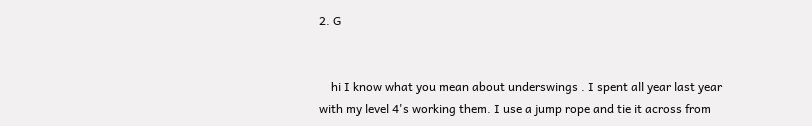2. G


    hi I know what you mean about underswings . I spent all year last year with my level 4's working them. I use a jump rope and tie it across from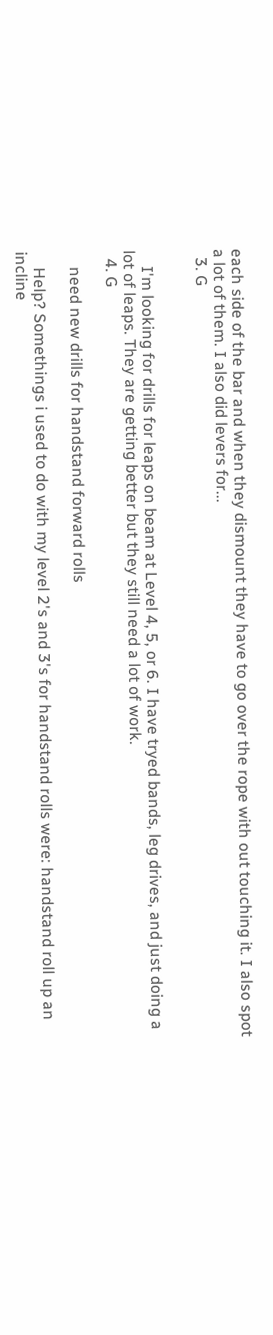each side of the bar and when they dismount they have to go over the rope with out touching it. I also spot a lot of them. I also did levers for...
  3. G


    I'm looking for drills for leaps on beam at Level 4, 5, or 6. I have tryed bands, leg drives, and just doing a lot of leaps. They are getting better but they still need a lot of work.
  4. G

    need new drills for handstand forward rolls

    Help? Somethings i used to do with my level 2's and 3's for handstand rolls were: handstand roll up an incline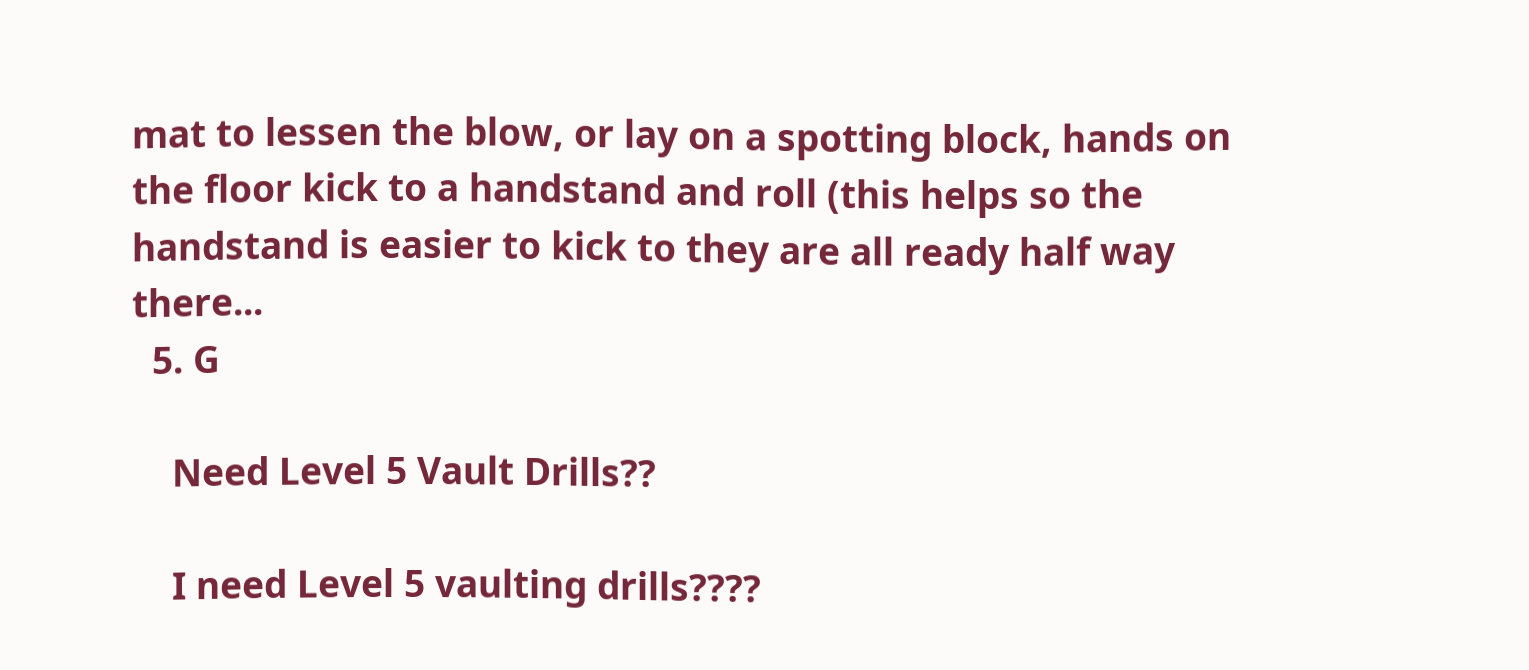mat to lessen the blow, or lay on a spotting block, hands on the floor kick to a handstand and roll (this helps so the handstand is easier to kick to they are all ready half way there...
  5. G

    Need Level 5 Vault Drills??

    I need Level 5 vaulting drills????